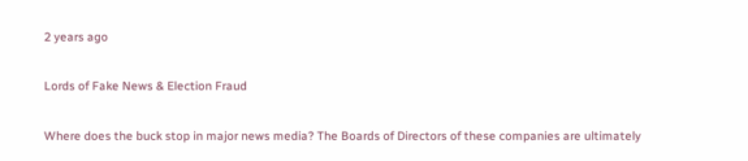2 years ago

Lords of Fake News & Election Fraud

Where does the buck stop in major news media? The Boards of Directors of these companies are ultimately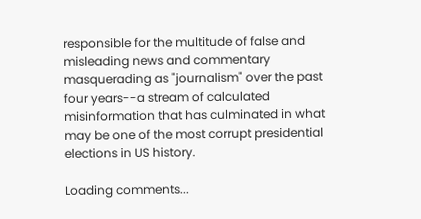responsible for the multitude of false and misleading news and commentary masquerading as "journalism" over the past four years--a stream of calculated misinformation that has culminated in what may be one of the most corrupt presidential elections in US history.

Loading comments...